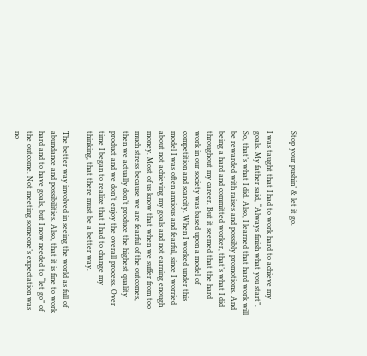Stop your pushin’ & let it go.

I was taught that I had to work hard to achieve my goals. My father said, “Always finish what you start”. So, that’s what I did. Also, I learned that hard work will be rewarded with raises and possibly promotions. And being a hard and committed worker, that’s what I did throughout my career. But it seemed that the hard work in our society was based upon a model of competition and scarcity. When I worked under this model I was often anxious and fearful, since I worried about not achieving my goals and not earning enough money. Most of us know that when we suffer from too much stress because we are fearful of the outcomes, then we actually don’t produce the highest quality product and we don’t enjoy the overall process. Over time I began to realize that I had to change my thinking, that there must be a better way.

The better way involved in seeing the world as full of abundance and possibilities. Also, that it is fine to work hard and to have goals, but I now needed to “let go” of the outcome. Not meeting someone’s expectation was no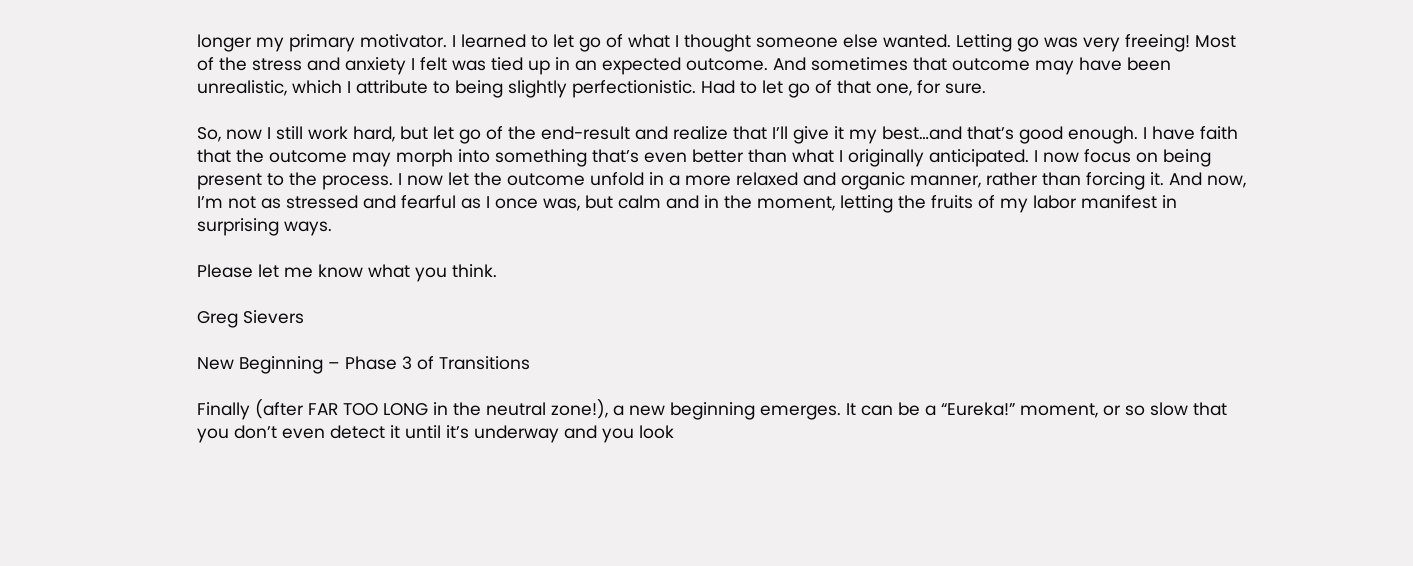longer my primary motivator. I learned to let go of what I thought someone else wanted. Letting go was very freeing! Most of the stress and anxiety I felt was tied up in an expected outcome. And sometimes that outcome may have been unrealistic, which I attribute to being slightly perfectionistic. Had to let go of that one, for sure.

So, now I still work hard, but let go of the end-result and realize that I’ll give it my best…and that’s good enough. I have faith that the outcome may morph into something that’s even better than what I originally anticipated. I now focus on being present to the process. I now let the outcome unfold in a more relaxed and organic manner, rather than forcing it. And now, I’m not as stressed and fearful as I once was, but calm and in the moment, letting the fruits of my labor manifest in surprising ways.

Please let me know what you think.

Greg Sievers

New Beginning – Phase 3 of Transitions

Finally (after FAR TOO LONG in the neutral zone!), a new beginning emerges. It can be a “Eureka!” moment, or so slow that you don’t even detect it until it’s underway and you look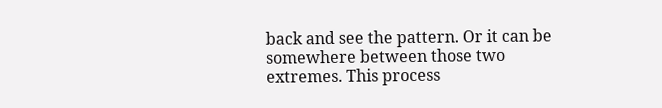back and see the pattern. Or it can be somewhere between those two extremes. This process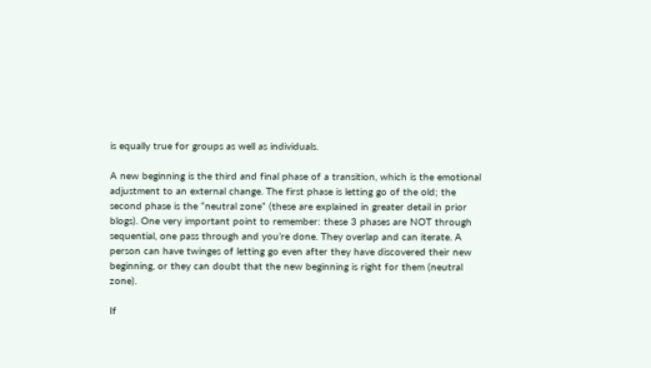is equally true for groups as well as individuals.

A new beginning is the third and final phase of a transition, which is the emotional adjustment to an external change. The first phase is letting go of the old; the second phase is the “neutral zone” (these are explained in greater detail in prior blogs). One very important point to remember: these 3 phases are NOT through sequential, one pass through and you’re done. They overlap and can iterate. A person can have twinges of letting go even after they have discovered their new beginning, or they can doubt that the new beginning is right for them (neutral zone).

If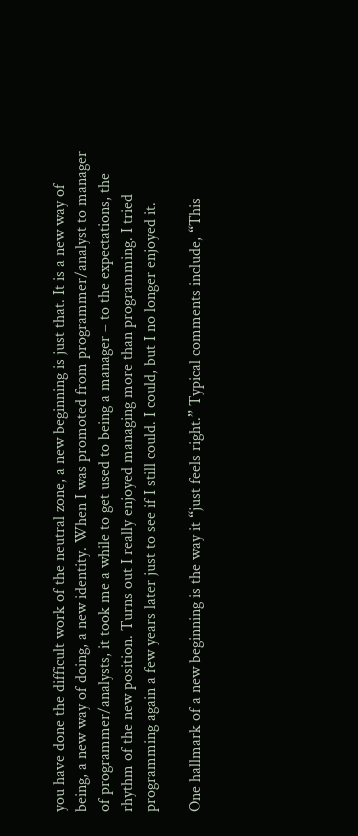you have done the difficult work of the neutral zone, a new beginning is just that. It is a new way of being, a new way of doing, a new identity. When I was promoted from programmer/analyst to manager of programmer/analysts, it took me a while to get used to being a manager – to the expectations, the rhythm of the new position. Turns out I really enjoyed managing more than programming. I tried programming again a few years later just to see if I still could. I could, but I no longer enjoyed it.

One hallmark of a new beginning is the way it “just feels right.” Typical comments include, “This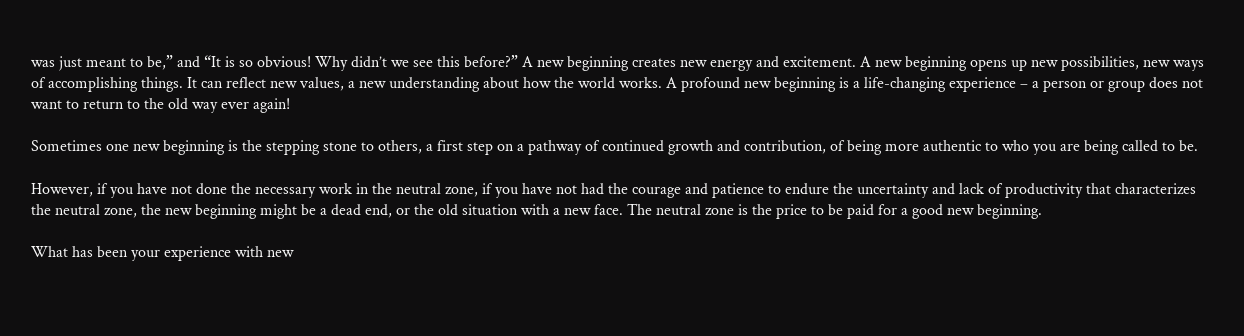was just meant to be,” and “It is so obvious! Why didn’t we see this before?” A new beginning creates new energy and excitement. A new beginning opens up new possibilities, new ways of accomplishing things. It can reflect new values, a new understanding about how the world works. A profound new beginning is a life-changing experience – a person or group does not want to return to the old way ever again!

Sometimes one new beginning is the stepping stone to others, a first step on a pathway of continued growth and contribution, of being more authentic to who you are being called to be.

However, if you have not done the necessary work in the neutral zone, if you have not had the courage and patience to endure the uncertainty and lack of productivity that characterizes the neutral zone, the new beginning might be a dead end, or the old situation with a new face. The neutral zone is the price to be paid for a good new beginning.

What has been your experience with new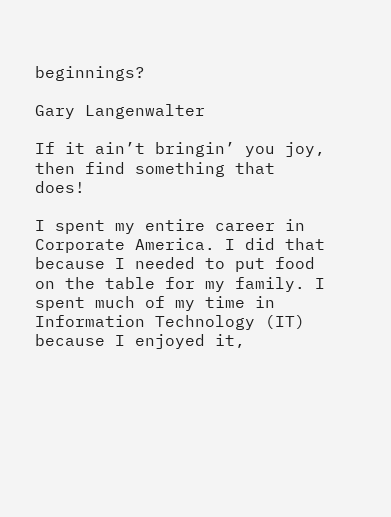beginnings?

Gary Langenwalter

If it ain’t bringin’ you joy, then find something that does!

I spent my entire career in Corporate America. I did that because I needed to put food on the table for my family. I spent much of my time in Information Technology (IT) because I enjoyed it,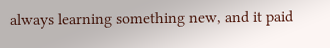always learning something new, and it paid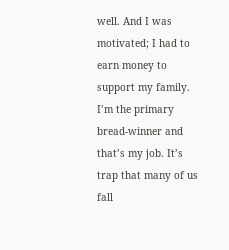well. And I was motivated; I had to earn money to support my family. I’m the primary bread-winner and that’s my job. It’s trap that many of us fall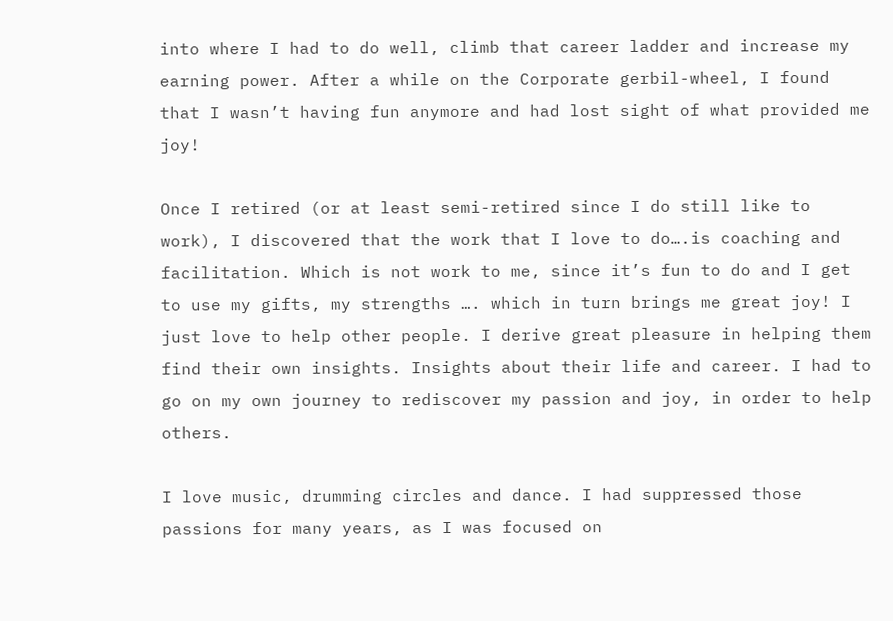into where I had to do well, climb that career ladder and increase my earning power. After a while on the Corporate gerbil-wheel, I found that I wasn’t having fun anymore and had lost sight of what provided me joy!

Once I retired (or at least semi-retired since I do still like to work), I discovered that the work that I love to do….is coaching and facilitation. Which is not work to me, since it’s fun to do and I get to use my gifts, my strengths …. which in turn brings me great joy! I just love to help other people. I derive great pleasure in helping them find their own insights. Insights about their life and career. I had to go on my own journey to rediscover my passion and joy, in order to help others.

I love music, drumming circles and dance. I had suppressed those passions for many years, as I was focused on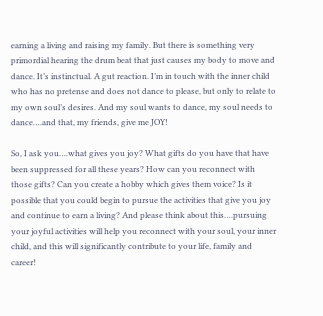earning a living and raising my family. But there is something very primordial hearing the drum beat that just causes my body to move and dance. It’s instinctual. A gut reaction. I’m in touch with the inner child who has no pretense and does not dance to please, but only to relate to my own soul’s desires. And my soul wants to dance, my soul needs to dance….and that, my friends, give me JOY!

So, I ask you….what gives you joy? What gifts do you have that have been suppressed for all these years? How can you reconnect with those gifts? Can you create a hobby which gives them voice? Is it possible that you could begin to pursue the activities that give you joy and continue to earn a living? And please think about this….pursuing your joyful activities will help you reconnect with your soul, your inner child, and this will significantly contribute to your life, family and career!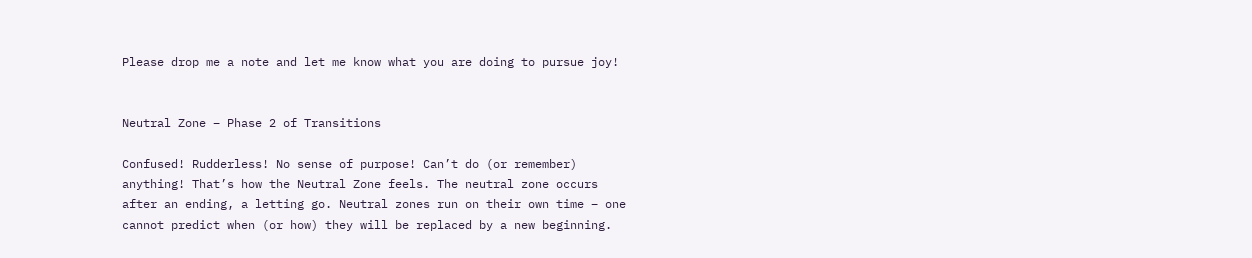Please drop me a note and let me know what you are doing to pursue joy!


Neutral Zone – Phase 2 of Transitions

Confused! Rudderless! No sense of purpose! Can’t do (or remember) anything! That’s how the Neutral Zone feels. The neutral zone occurs after an ending, a letting go. Neutral zones run on their own time – one cannot predict when (or how) they will be replaced by a new beginning.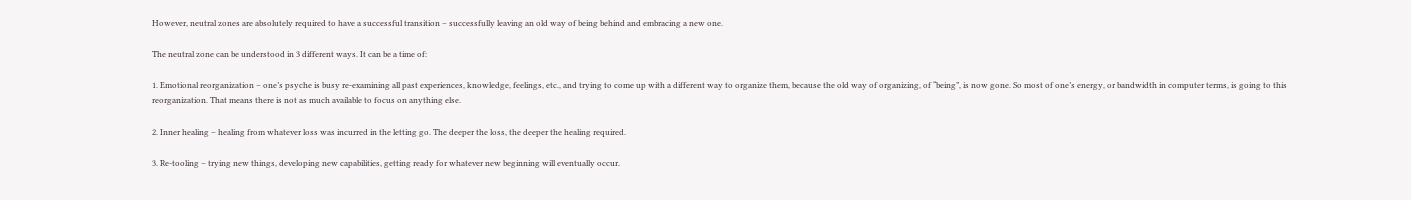However, neutral zones are absolutely required to have a successful transition – successfully leaving an old way of being behind and embracing a new one.

The neutral zone can be understood in 3 different ways. It can be a time of:

1. Emotional reorganization – one’s psyche is busy re-examining all past experiences, knowledge, feelings, etc., and trying to come up with a different way to organize them, because the old way of organizing, of “being”, is now gone. So most of one’s energy, or bandwidth in computer terms, is going to this reorganization. That means there is not as much available to focus on anything else.

2. Inner healing – healing from whatever loss was incurred in the letting go. The deeper the loss, the deeper the healing required.

3. Re-tooling – trying new things, developing new capabilities, getting ready for whatever new beginning will eventually occur.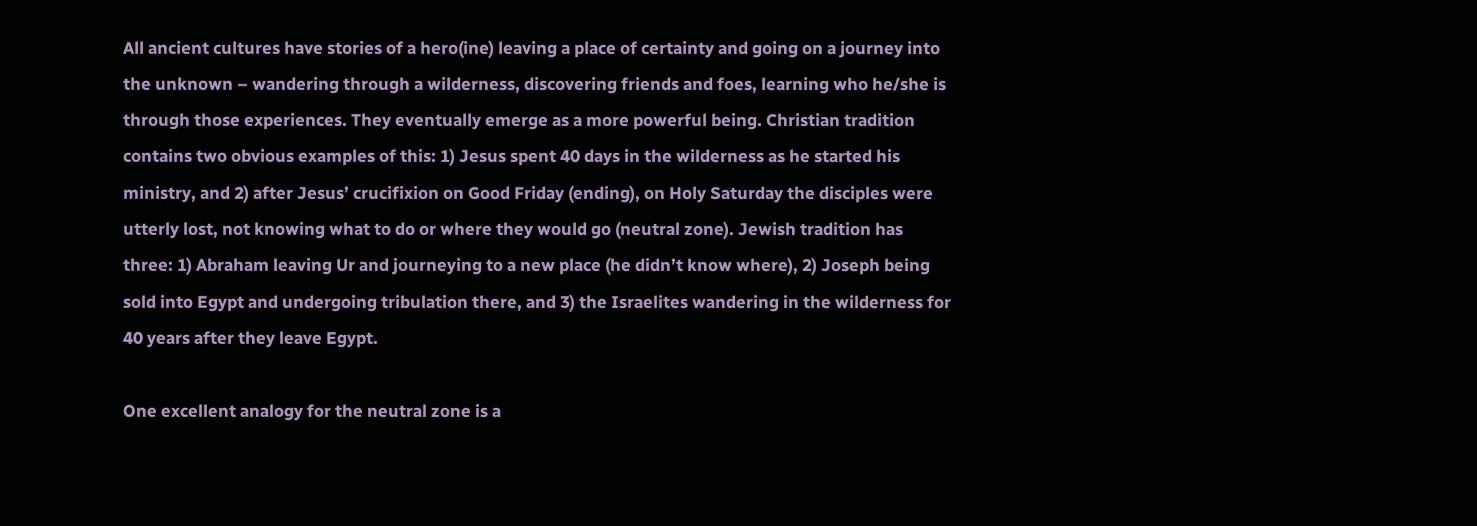All ancient cultures have stories of a hero(ine) leaving a place of certainty and going on a journey into the unknown – wandering through a wilderness, discovering friends and foes, learning who he/she is through those experiences. They eventually emerge as a more powerful being. Christian tradition contains two obvious examples of this: 1) Jesus spent 40 days in the wilderness as he started his ministry, and 2) after Jesus’ crucifixion on Good Friday (ending), on Holy Saturday the disciples were utterly lost, not knowing what to do or where they would go (neutral zone). Jewish tradition has three: 1) Abraham leaving Ur and journeying to a new place (he didn’t know where), 2) Joseph being sold into Egypt and undergoing tribulation there, and 3) the Israelites wandering in the wilderness for 40 years after they leave Egypt.

One excellent analogy for the neutral zone is a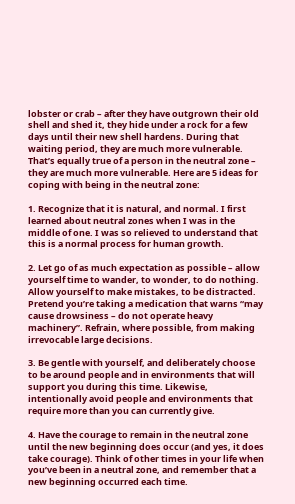lobster or crab – after they have outgrown their old shell and shed it, they hide under a rock for a few days until their new shell hardens. During that waiting period, they are much more vulnerable. That’s equally true of a person in the neutral zone – they are much more vulnerable. Here are 5 ideas for coping with being in the neutral zone:

1. Recognize that it is natural, and normal. I first learned about neutral zones when I was in the middle of one. I was so relieved to understand that this is a normal process for human growth.

2. Let go of as much expectation as possible – allow yourself time to wander, to wonder, to do nothing. Allow yourself to make mistakes, to be distracted. Pretend you’re taking a medication that warns “may cause drowsiness – do not operate heavy machinery”. Refrain, where possible, from making irrevocable large decisions.

3. Be gentle with yourself, and deliberately choose to be around people and in environments that will support you during this time. Likewise, intentionally avoid people and environments that require more than you can currently give.

4. Have the courage to remain in the neutral zone until the new beginning does occur (and yes, it does take courage). Think of other times in your life when you’ve been in a neutral zone, and remember that a new beginning occurred each time.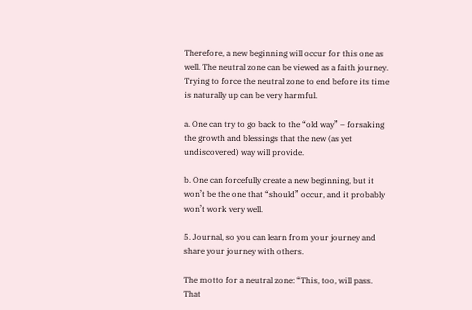Therefore, a new beginning will occur for this one as well. The neutral zone can be viewed as a faith journey. Trying to force the neutral zone to end before its time is naturally up can be very harmful.

a. One can try to go back to the “old way” – forsaking the growth and blessings that the new (as yet undiscovered) way will provide.

b. One can forcefully create a new beginning, but it won’t be the one that “should” occur, and it probably won’t work very well.

5. Journal, so you can learn from your journey and share your journey with others.

The motto for a neutral zone: “This, too, will pass. That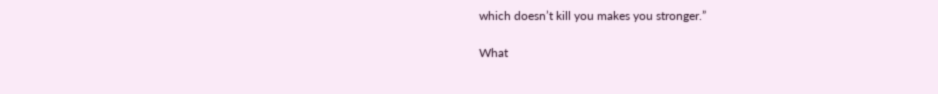which doesn’t kill you makes you stronger.”

What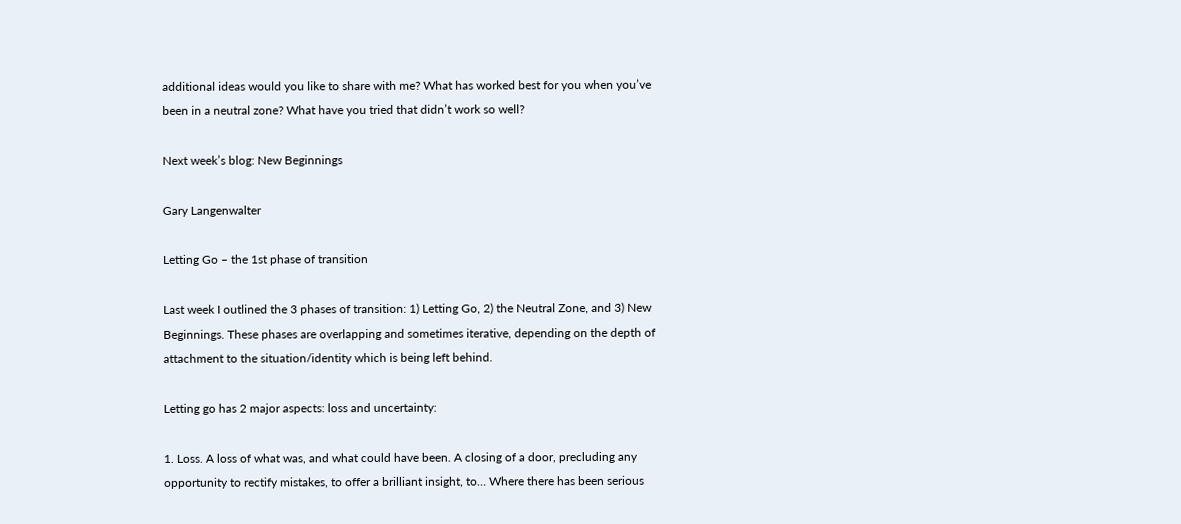additional ideas would you like to share with me? What has worked best for you when you’ve been in a neutral zone? What have you tried that didn’t work so well?

Next week’s blog: New Beginnings

Gary Langenwalter

Letting Go – the 1st phase of transition

Last week I outlined the 3 phases of transition: 1) Letting Go, 2) the Neutral Zone, and 3) New Beginnings. These phases are overlapping and sometimes iterative, depending on the depth of attachment to the situation/identity which is being left behind.

Letting go has 2 major aspects: loss and uncertainty:

1. Loss. A loss of what was, and what could have been. A closing of a door, precluding any opportunity to rectify mistakes, to offer a brilliant insight, to… Where there has been serious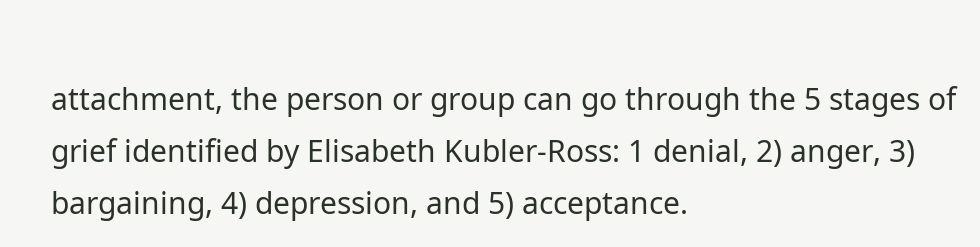attachment, the person or group can go through the 5 stages of grief identified by Elisabeth Kubler-Ross: 1 denial, 2) anger, 3) bargaining, 4) depression, and 5) acceptance.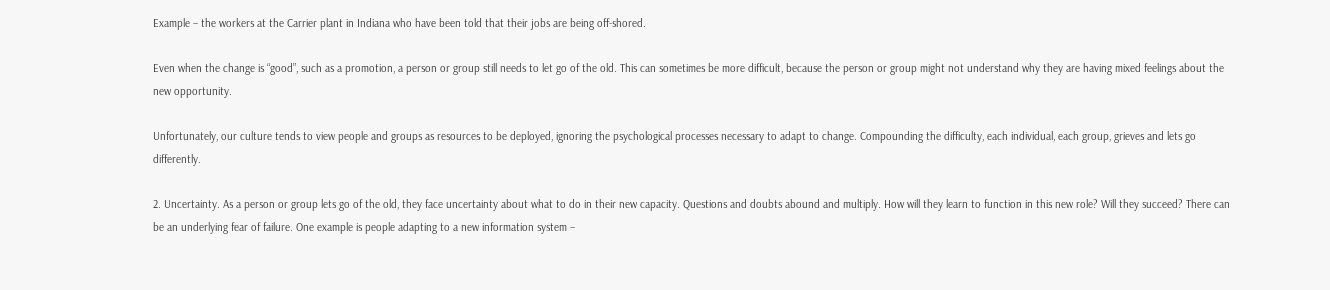Example – the workers at the Carrier plant in Indiana who have been told that their jobs are being off-shored.

Even when the change is “good”, such as a promotion, a person or group still needs to let go of the old. This can sometimes be more difficult, because the person or group might not understand why they are having mixed feelings about the new opportunity.

Unfortunately, our culture tends to view people and groups as resources to be deployed, ignoring the psychological processes necessary to adapt to change. Compounding the difficulty, each individual, each group, grieves and lets go differently.

2. Uncertainty. As a person or group lets go of the old, they face uncertainty about what to do in their new capacity. Questions and doubts abound and multiply. How will they learn to function in this new role? Will they succeed? There can be an underlying fear of failure. One example is people adapting to a new information system –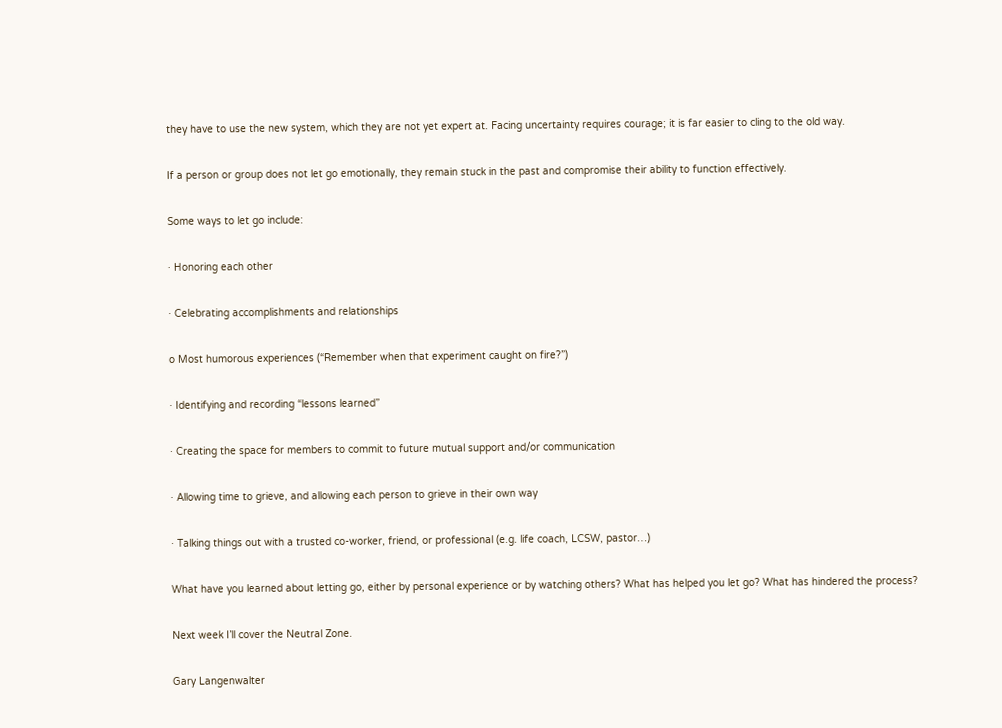they have to use the new system, which they are not yet expert at. Facing uncertainty requires courage; it is far easier to cling to the old way.

If a person or group does not let go emotionally, they remain stuck in the past and compromise their ability to function effectively.

Some ways to let go include:

· Honoring each other

· Celebrating accomplishments and relationships

o Most humorous experiences (“Remember when that experiment caught on fire?”)

· Identifying and recording “lessons learned”

· Creating the space for members to commit to future mutual support and/or communication

· Allowing time to grieve, and allowing each person to grieve in their own way

· Talking things out with a trusted co-worker, friend, or professional (e.g. life coach, LCSW, pastor…)

What have you learned about letting go, either by personal experience or by watching others? What has helped you let go? What has hindered the process?

Next week I’ll cover the Neutral Zone.

Gary Langenwalter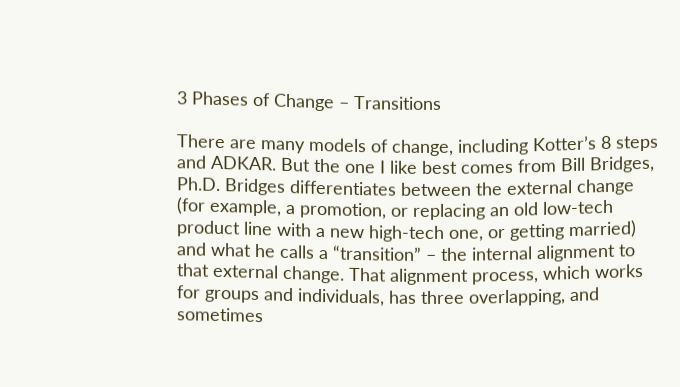3 Phases of Change – Transitions

There are many models of change, including Kotter’s 8 steps and ADKAR. But the one I like best comes from Bill Bridges, Ph.D. Bridges differentiates between the external change (for example, a promotion, or replacing an old low-tech product line with a new high-tech one, or getting married) and what he calls a “transition” – the internal alignment to that external change. That alignment process, which works for groups and individuals, has three overlapping, and sometimes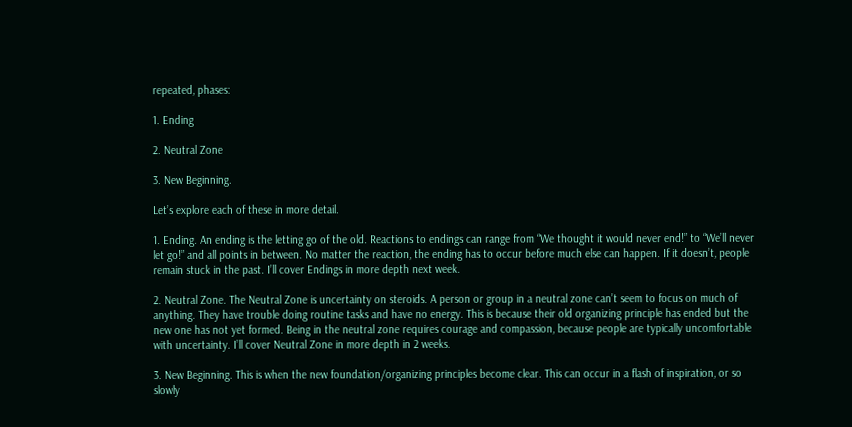repeated, phases:

1. Ending

2. Neutral Zone

3. New Beginning.

Let’s explore each of these in more detail.

1. Ending. An ending is the letting go of the old. Reactions to endings can range from “We thought it would never end!” to “We’ll never let go!” and all points in between. No matter the reaction, the ending has to occur before much else can happen. If it doesn’t, people remain stuck in the past. I’ll cover Endings in more depth next week.

2. Neutral Zone. The Neutral Zone is uncertainty on steroids. A person or group in a neutral zone can’t seem to focus on much of anything. They have trouble doing routine tasks and have no energy. This is because their old organizing principle has ended but the new one has not yet formed. Being in the neutral zone requires courage and compassion, because people are typically uncomfortable with uncertainty. I’ll cover Neutral Zone in more depth in 2 weeks.

3. New Beginning. This is when the new foundation/organizing principles become clear. This can occur in a flash of inspiration, or so slowly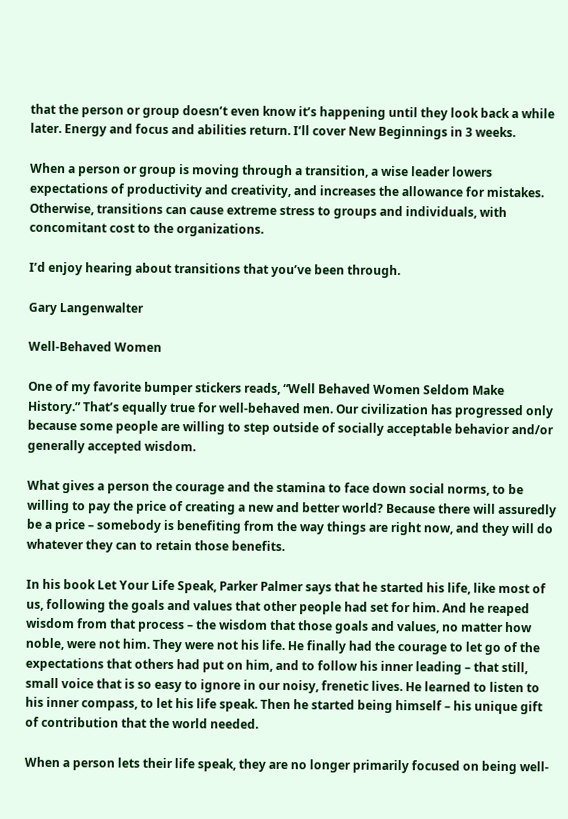that the person or group doesn’t even know it’s happening until they look back a while later. Energy and focus and abilities return. I’ll cover New Beginnings in 3 weeks.

When a person or group is moving through a transition, a wise leader lowers expectations of productivity and creativity, and increases the allowance for mistakes. Otherwise, transitions can cause extreme stress to groups and individuals, with concomitant cost to the organizations.

I’d enjoy hearing about transitions that you’ve been through.

Gary Langenwalter

Well-Behaved Women

One of my favorite bumper stickers reads, “Well Behaved Women Seldom Make History.” That’s equally true for well-behaved men. Our civilization has progressed only because some people are willing to step outside of socially acceptable behavior and/or generally accepted wisdom.

What gives a person the courage and the stamina to face down social norms, to be willing to pay the price of creating a new and better world? Because there will assuredly be a price – somebody is benefiting from the way things are right now, and they will do whatever they can to retain those benefits.

In his book Let Your Life Speak, Parker Palmer says that he started his life, like most of us, following the goals and values that other people had set for him. And he reaped wisdom from that process – the wisdom that those goals and values, no matter how noble, were not him. They were not his life. He finally had the courage to let go of the expectations that others had put on him, and to follow his inner leading – that still, small voice that is so easy to ignore in our noisy, frenetic lives. He learned to listen to his inner compass, to let his life speak. Then he started being himself – his unique gift of contribution that the world needed.

When a person lets their life speak, they are no longer primarily focused on being well-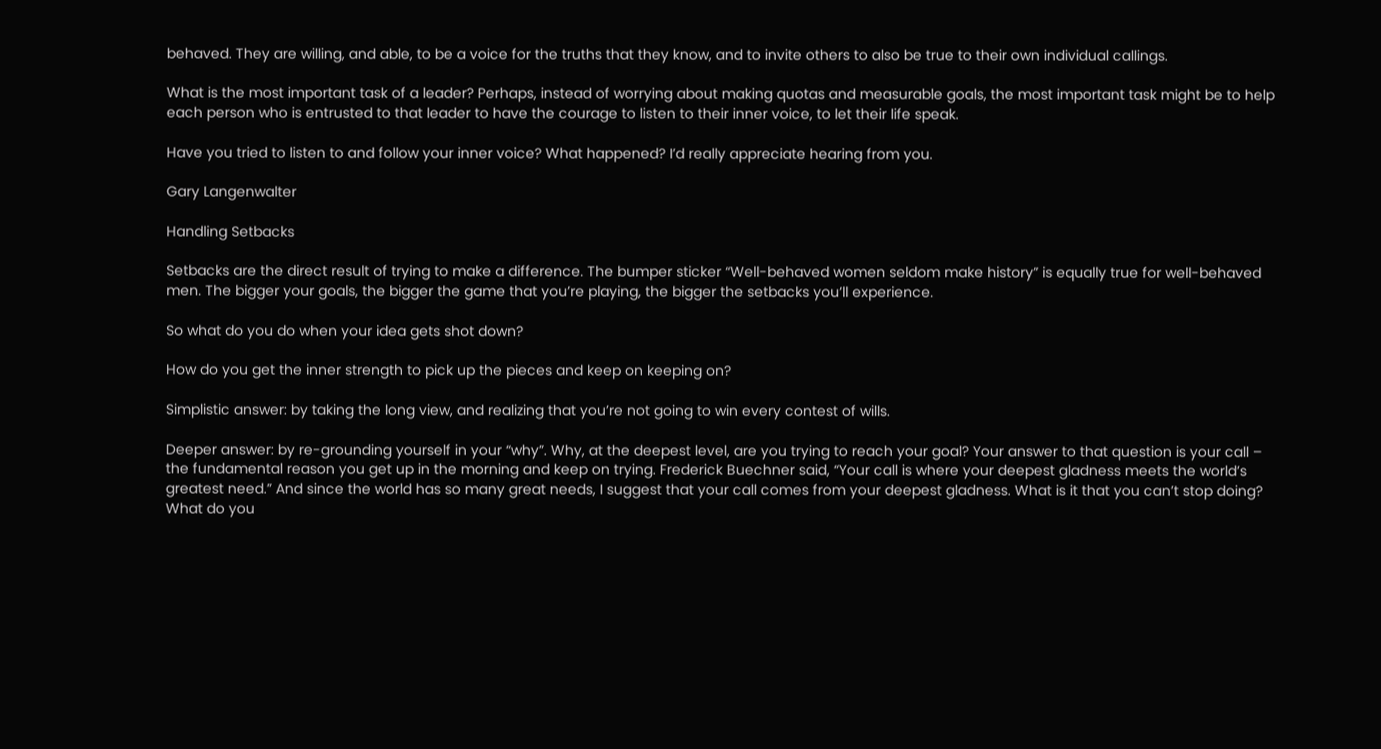behaved. They are willing, and able, to be a voice for the truths that they know, and to invite others to also be true to their own individual callings.

What is the most important task of a leader? Perhaps, instead of worrying about making quotas and measurable goals, the most important task might be to help each person who is entrusted to that leader to have the courage to listen to their inner voice, to let their life speak.

Have you tried to listen to and follow your inner voice? What happened? I’d really appreciate hearing from you.

Gary Langenwalter

Handling Setbacks

Setbacks are the direct result of trying to make a difference. The bumper sticker “Well-behaved women seldom make history” is equally true for well-behaved men. The bigger your goals, the bigger the game that you’re playing, the bigger the setbacks you’ll experience.

So what do you do when your idea gets shot down?

How do you get the inner strength to pick up the pieces and keep on keeping on?

Simplistic answer: by taking the long view, and realizing that you’re not going to win every contest of wills.

Deeper answer: by re-grounding yourself in your “why”. Why, at the deepest level, are you trying to reach your goal? Your answer to that question is your call – the fundamental reason you get up in the morning and keep on trying. Frederick Buechner said, “Your call is where your deepest gladness meets the world’s greatest need.” And since the world has so many great needs, I suggest that your call comes from your deepest gladness. What is it that you can’t stop doing? What do you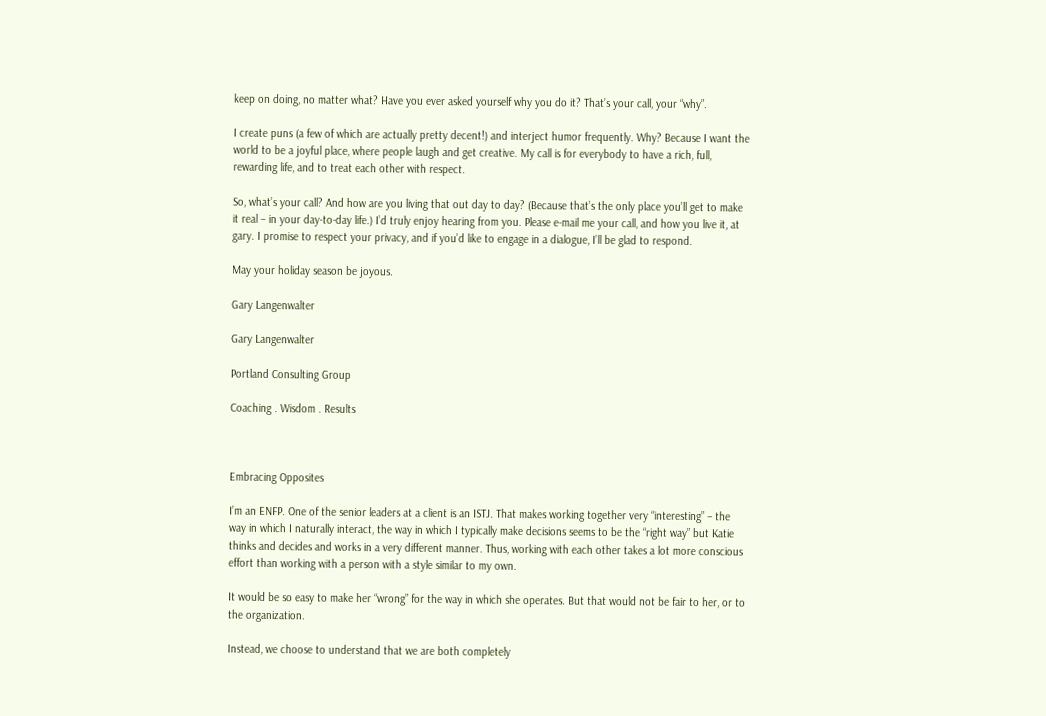keep on doing, no matter what? Have you ever asked yourself why you do it? That’s your call, your “why”.

I create puns (a few of which are actually pretty decent!) and interject humor frequently. Why? Because I want the world to be a joyful place, where people laugh and get creative. My call is for everybody to have a rich, full, rewarding life, and to treat each other with respect.

So, what’s your call? And how are you living that out day to day? (Because that’s the only place you’ll get to make it real – in your day-to-day life.) I’d truly enjoy hearing from you. Please e-mail me your call, and how you live it, at gary. I promise to respect your privacy, and if you’d like to engage in a dialogue, I’ll be glad to respond.

May your holiday season be joyous.

Gary Langenwalter

Gary Langenwalter

Portland Consulting Group

Coaching . Wisdom . Results



Embracing Opposites

I’m an ENFP. One of the senior leaders at a client is an ISTJ. That makes working together very “interesting” – the way in which I naturally interact, the way in which I typically make decisions seems to be the “right way” but Katie thinks and decides and works in a very different manner. Thus, working with each other takes a lot more conscious effort than working with a person with a style similar to my own.

It would be so easy to make her “wrong” for the way in which she operates. But that would not be fair to her, or to the organization.

Instead, we choose to understand that we are both completely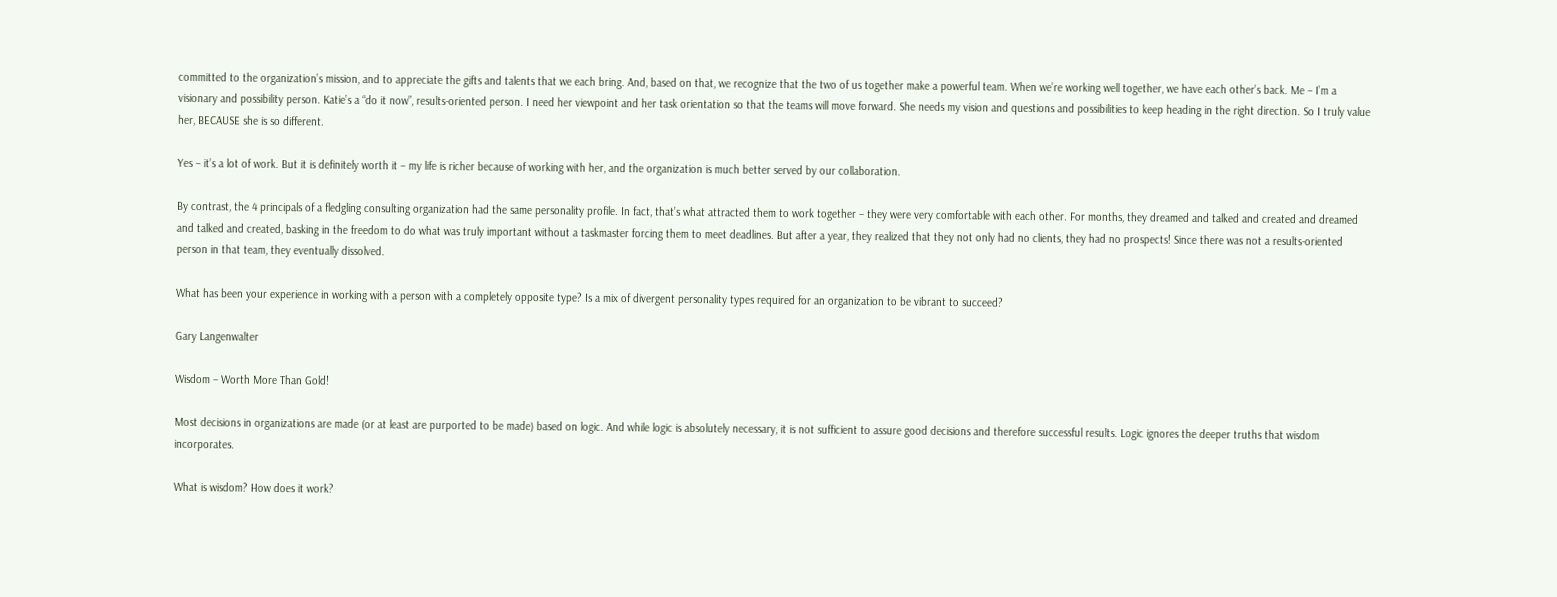committed to the organization’s mission, and to appreciate the gifts and talents that we each bring. And, based on that, we recognize that the two of us together make a powerful team. When we’re working well together, we have each other’s back. Me – I’m a visionary and possibility person. Katie’s a “do it now”, results-oriented person. I need her viewpoint and her task orientation so that the teams will move forward. She needs my vision and questions and possibilities to keep heading in the right direction. So I truly value her, BECAUSE she is so different.

Yes – it’s a lot of work. But it is definitely worth it – my life is richer because of working with her, and the organization is much better served by our collaboration.

By contrast, the 4 principals of a fledgling consulting organization had the same personality profile. In fact, that’s what attracted them to work together – they were very comfortable with each other. For months, they dreamed and talked and created and dreamed and talked and created, basking in the freedom to do what was truly important without a taskmaster forcing them to meet deadlines. But after a year, they realized that they not only had no clients, they had no prospects! Since there was not a results-oriented person in that team, they eventually dissolved.

What has been your experience in working with a person with a completely opposite type? Is a mix of divergent personality types required for an organization to be vibrant to succeed?

Gary Langenwalter

Wisdom – Worth More Than Gold!

Most decisions in organizations are made (or at least are purported to be made) based on logic. And while logic is absolutely necessary, it is not sufficient to assure good decisions and therefore successful results. Logic ignores the deeper truths that wisdom incorporates.

What is wisdom? How does it work?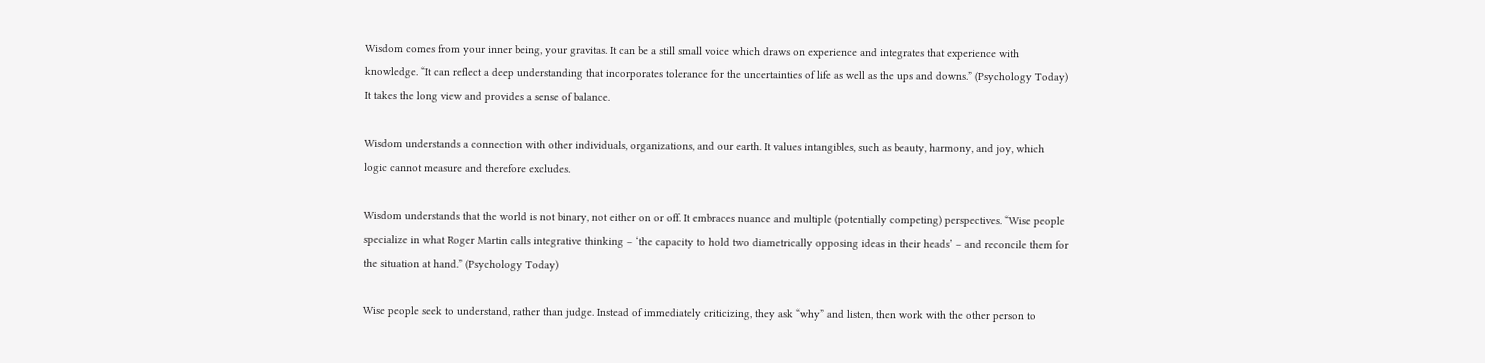Wisdom comes from your inner being, your gravitas. It can be a still small voice which draws on experience and integrates that experience with knowledge. “It can reflect a deep understanding that incorporates tolerance for the uncertainties of life as well as the ups and downs.” (Psychology Today) It takes the long view and provides a sense of balance.

Wisdom understands a connection with other individuals, organizations, and our earth. It values intangibles, such as beauty, harmony, and joy, which logic cannot measure and therefore excludes.

Wisdom understands that the world is not binary, not either on or off. It embraces nuance and multiple (potentially competing) perspectives. “Wise people specialize in what Roger Martin calls integrative thinking – ‘the capacity to hold two diametrically opposing ideas in their heads’ – and reconcile them for the situation at hand.” (Psychology Today)

Wise people seek to understand, rather than judge. Instead of immediately criticizing, they ask “why” and listen, then work with the other person to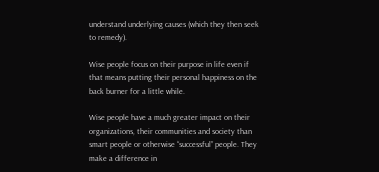understand underlying causes (which they then seek to remedy).

Wise people focus on their purpose in life even if that means putting their personal happiness on the back burner for a little while.

Wise people have a much greater impact on their organizations, their communities and society than smart people or otherwise “successful” people. They make a difference in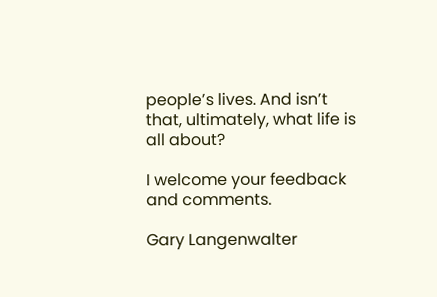people’s lives. And isn’t that, ultimately, what life is all about?

I welcome your feedback and comments.

Gary Langenwalter